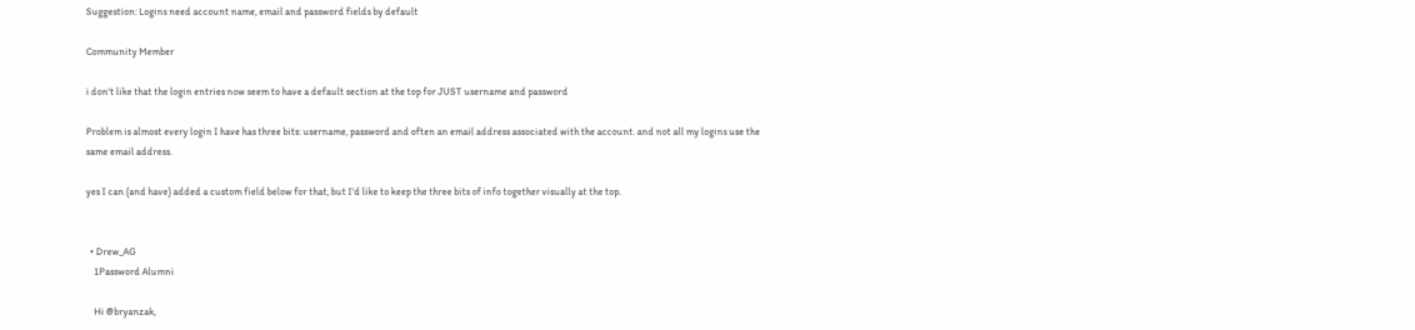Suggestion: Logins need account name, email and password fields by default

Community Member

i don't like that the login entries now seem to have a default section at the top for JUST username and password

Problem is almost every login I have has three bits: username, password and often an email address associated with the account. and not all my logins use the same email address.

yes I can (and have) added a custom field below for that, but I'd like to keep the three bits of info together visually at the top.


  • Drew_AG
    1Password Alumni

    Hi @bryanzak,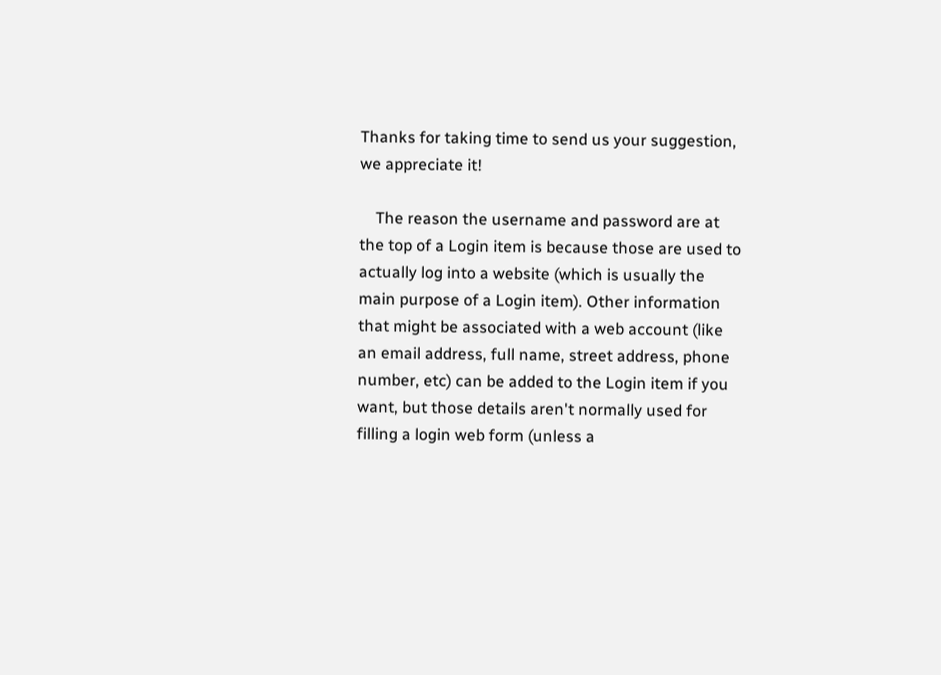Thanks for taking time to send us your suggestion, we appreciate it!

    The reason the username and password are at the top of a Login item is because those are used to actually log into a website (which is usually the main purpose of a Login item). Other information that might be associated with a web account (like an email address, full name, street address, phone number, etc) can be added to the Login item if you want, but those details aren't normally used for filling a login web form (unless a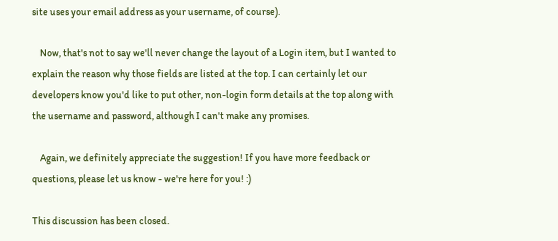site uses your email address as your username, of course).

    Now, that's not to say we'll never change the layout of a Login item, but I wanted to explain the reason why those fields are listed at the top. I can certainly let our developers know you'd like to put other, non-login form details at the top along with the username and password, although I can't make any promises.

    Again, we definitely appreciate the suggestion! If you have more feedback or questions, please let us know - we're here for you! :)

This discussion has been closed.